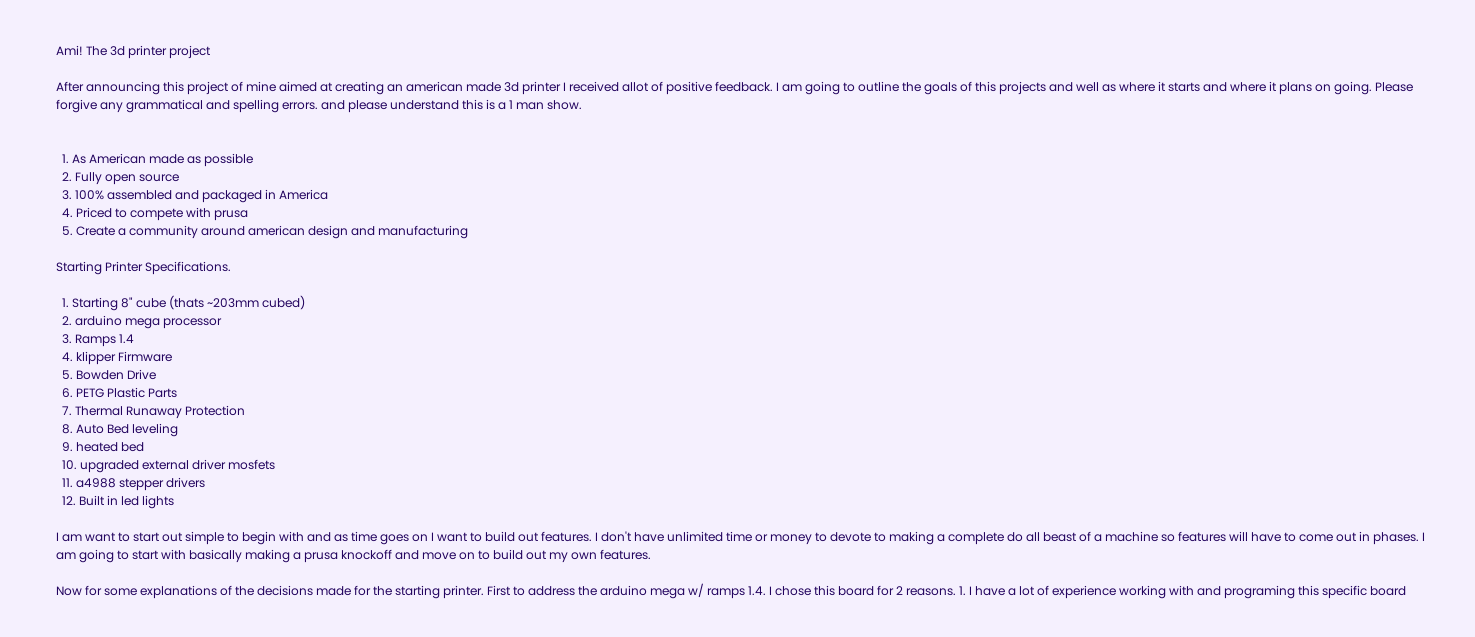Ami! The 3d printer project

After announcing this project of mine aimed at creating an american made 3d printer I received allot of positive feedback. I am going to outline the goals of this projects and well as where it starts and where it plans on going. Please forgive any grammatical and spelling errors. and please understand this is a 1 man show.


  1. As American made as possible
  2. Fully open source
  3. 100% assembled and packaged in America
  4. Priced to compete with prusa
  5. Create a community around american design and manufacturing

Starting Printer Specifications.

  1. Starting 8" cube (thats ~203mm cubed)
  2. arduino mega processor
  3. Ramps 1.4
  4. klipper Firmware
  5. Bowden Drive
  6. PETG Plastic Parts
  7. Thermal Runaway Protection
  8. Auto Bed leveling
  9. heated bed
  10. upgraded external driver mosfets
  11. a4988 stepper drivers
  12. Built in led lights

I am want to start out simple to begin with and as time goes on I want to build out features. I don't have unlimited time or money to devote to making a complete do all beast of a machine so features will have to come out in phases. I am going to start with basically making a prusa knockoff and move on to build out my own features.

Now for some explanations of the decisions made for the starting printer. First to address the arduino mega w/ ramps 1.4. I chose this board for 2 reasons. 1. I have a lot of experience working with and programing this specific board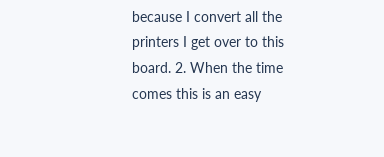because I convert all the printers I get over to this board. 2. When the time comes this is an easy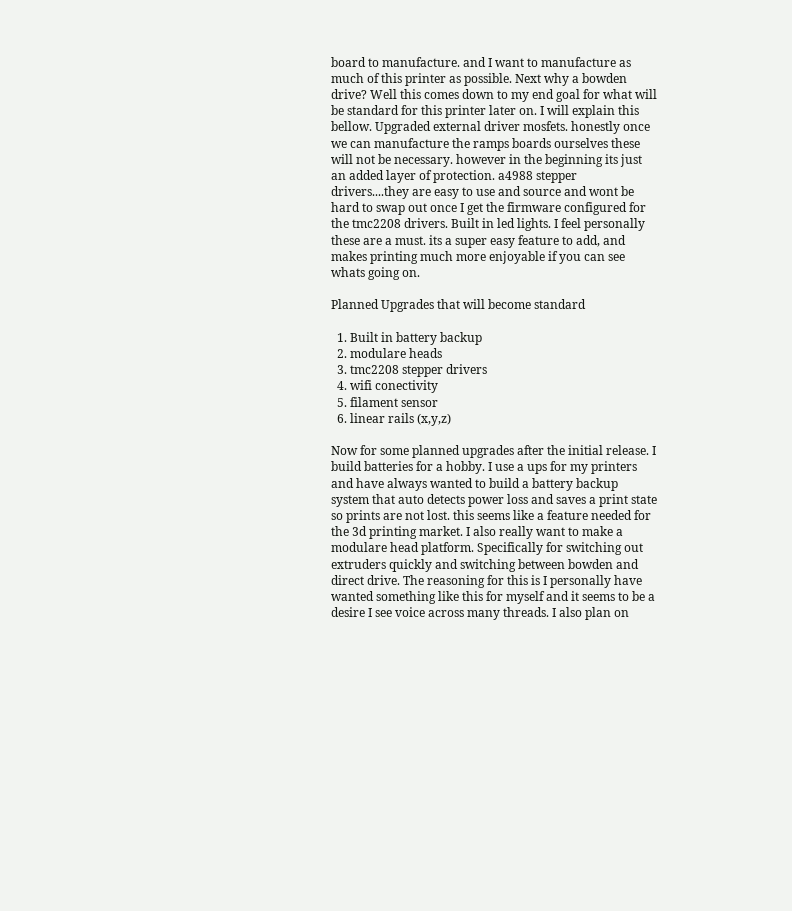board to manufacture. and I want to manufacture as much of this printer as possible. Next why a bowden drive? Well this comes down to my end goal for what will be standard for this printer later on. I will explain this bellow. Upgraded external driver mosfets. honestly once we can manufacture the ramps boards ourselves these will not be necessary. however in the beginning its just an added layer of protection. a4988 stepper drivers....they are easy to use and source and wont be hard to swap out once I get the firmware configured for the tmc2208 drivers. Built in led lights. I feel personally these are a must. its a super easy feature to add, and makes printing much more enjoyable if you can see whats going on.

Planned Upgrades that will become standard

  1. Built in battery backup
  2. modulare heads
  3. tmc2208 stepper drivers
  4. wifi conectivity
  5. filament sensor
  6. linear rails (x,y,z)

Now for some planned upgrades after the initial release. I build batteries for a hobby. I use a ups for my printers and have always wanted to build a battery backup system that auto detects power loss and saves a print state so prints are not lost. this seems like a feature needed for the 3d printing market. I also really want to make a modulare head platform. Specifically for switching out extruders quickly and switching between bowden and direct drive. The reasoning for this is I personally have wanted something like this for myself and it seems to be a desire I see voice across many threads. I also plan on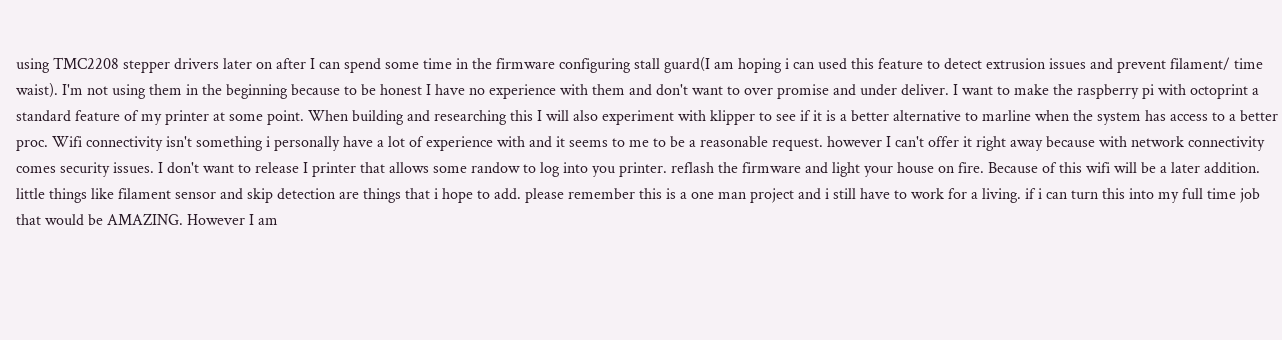using TMC2208 stepper drivers later on after I can spend some time in the firmware configuring stall guard(I am hoping i can used this feature to detect extrusion issues and prevent filament/ time waist). I'm not using them in the beginning because to be honest I have no experience with them and don't want to over promise and under deliver. I want to make the raspberry pi with octoprint a standard feature of my printer at some point. When building and researching this I will also experiment with klipper to see if it is a better alternative to marline when the system has access to a better proc. Wifi connectivity isn't something i personally have a lot of experience with and it seems to me to be a reasonable request. however I can't offer it right away because with network connectivity comes security issues. I don't want to release I printer that allows some randow to log into you printer. reflash the firmware and light your house on fire. Because of this wifi will be a later addition. little things like filament sensor and skip detection are things that i hope to add. please remember this is a one man project and i still have to work for a living. if i can turn this into my full time job that would be AMAZING. However I am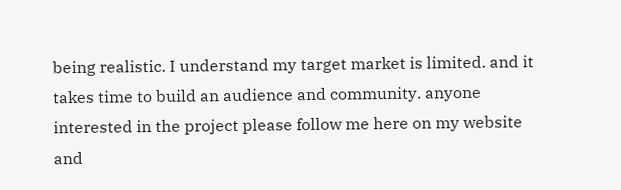being realistic. I understand my target market is limited. and it takes time to build an audience and community. anyone interested in the project please follow me here on my website and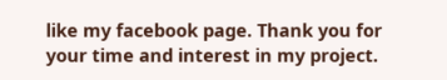like my facebook page. Thank you for your time and interest in my project.